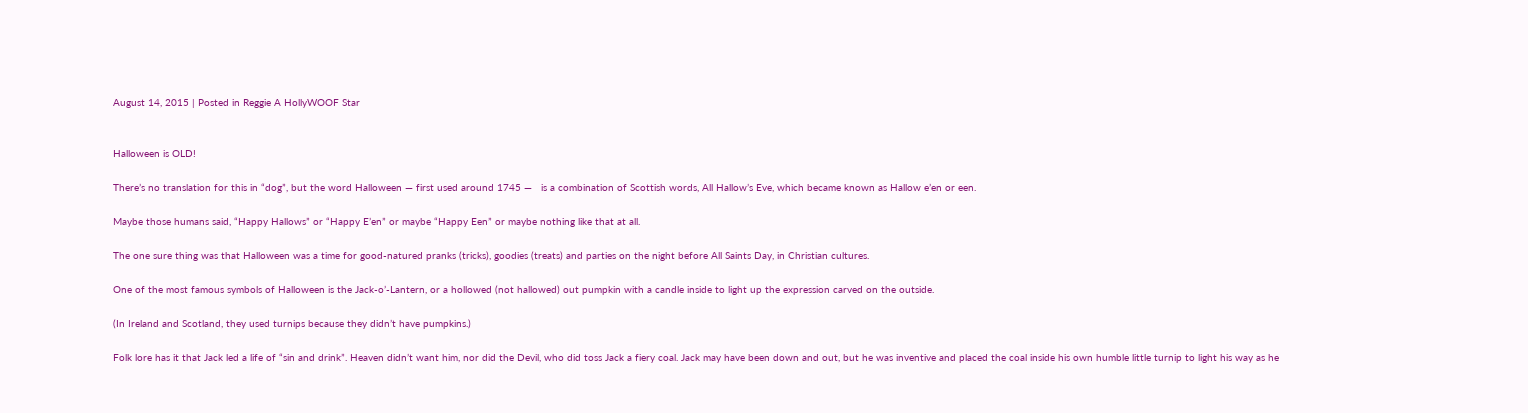August 14, 2015 | Posted in Reggie A HollyWOOF Star


Halloween is OLD!

There’s no translation for this in “dog”, but the word Halloween — first used around 1745 —   is a combination of Scottish words, All Hallow’s Eve, which became known as Hallow e’en or een.

Maybe those humans said, “Happy Hallows” or “Happy E’en” or maybe “Happy Een” or maybe nothing like that at all.

The one sure thing was that Halloween was a time for good-natured pranks (tricks), goodies (treats) and parties on the night before All Saints Day, in Christian cultures.

One of the most famous symbols of Halloween is the Jack-o’-Lantern, or a hollowed (not hallowed) out pumpkin with a candle inside to light up the expression carved on the outside.

(In Ireland and Scotland, they used turnips because they didn’t have pumpkins.)

Folk lore has it that Jack led a life of “sin and drink”. Heaven didn’t want him, nor did the Devil, who did toss Jack a fiery coal. Jack may have been down and out, but he was inventive and placed the coal inside his own humble little turnip to light his way as he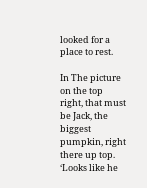looked for a place to rest.

In The picture on the top right, that must be Jack, the biggest pumpkin, right there up top. ‘Looks like he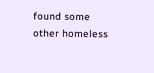found some other homeless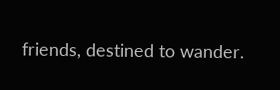friends, destined to wander.